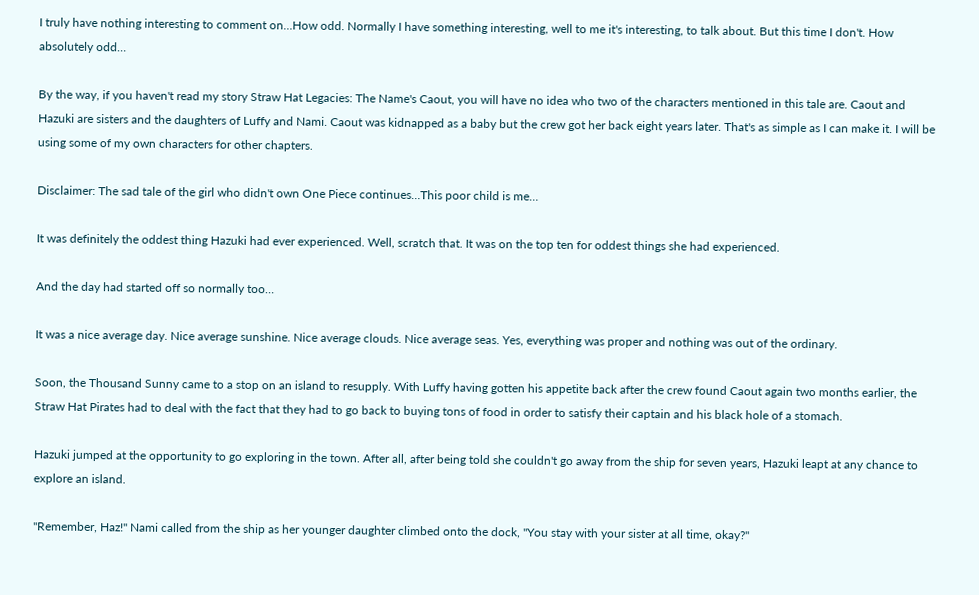I truly have nothing interesting to comment on…How odd. Normally I have something interesting, well to me it's interesting, to talk about. But this time I don't. How absolutely odd…

By the way, if you haven't read my story Straw Hat Legacies: The Name's Caout, you will have no idea who two of the characters mentioned in this tale are. Caout and Hazuki are sisters and the daughters of Luffy and Nami. Caout was kidnapped as a baby but the crew got her back eight years later. That's as simple as I can make it. I will be using some of my own characters for other chapters.

Disclaimer: The sad tale of the girl who didn't own One Piece continues…This poor child is me…

It was definitely the oddest thing Hazuki had ever experienced. Well, scratch that. It was on the top ten for oddest things she had experienced.

And the day had started off so normally too…

It was a nice average day. Nice average sunshine. Nice average clouds. Nice average seas. Yes, everything was proper and nothing was out of the ordinary.

Soon, the Thousand Sunny came to a stop on an island to resupply. With Luffy having gotten his appetite back after the crew found Caout again two months earlier, the Straw Hat Pirates had to deal with the fact that they had to go back to buying tons of food in order to satisfy their captain and his black hole of a stomach.

Hazuki jumped at the opportunity to go exploring in the town. After all, after being told she couldn't go away from the ship for seven years, Hazuki leapt at any chance to explore an island.

"Remember, Haz!" Nami called from the ship as her younger daughter climbed onto the dock, "You stay with your sister at all time, okay?"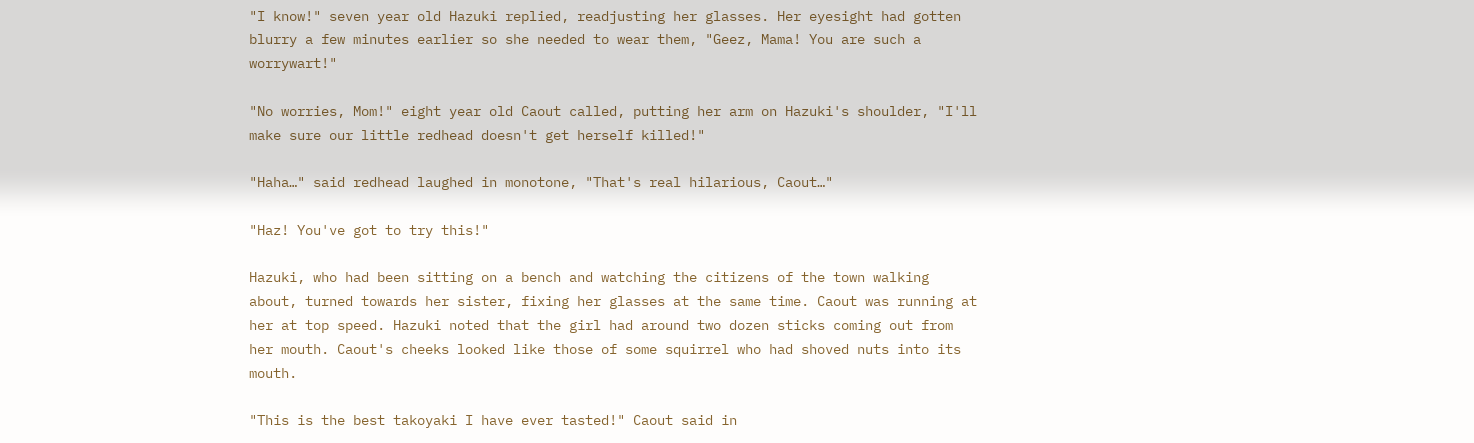"I know!" seven year old Hazuki replied, readjusting her glasses. Her eyesight had gotten blurry a few minutes earlier so she needed to wear them, "Geez, Mama! You are such a worrywart!"

"No worries, Mom!" eight year old Caout called, putting her arm on Hazuki's shoulder, "I'll make sure our little redhead doesn't get herself killed!"

"Haha…" said redhead laughed in monotone, "That's real hilarious, Caout…"

"Haz! You've got to try this!"

Hazuki, who had been sitting on a bench and watching the citizens of the town walking about, turned towards her sister, fixing her glasses at the same time. Caout was running at her at top speed. Hazuki noted that the girl had around two dozen sticks coming out from her mouth. Caout's cheeks looked like those of some squirrel who had shoved nuts into its mouth.

"This is the best takoyaki I have ever tasted!" Caout said in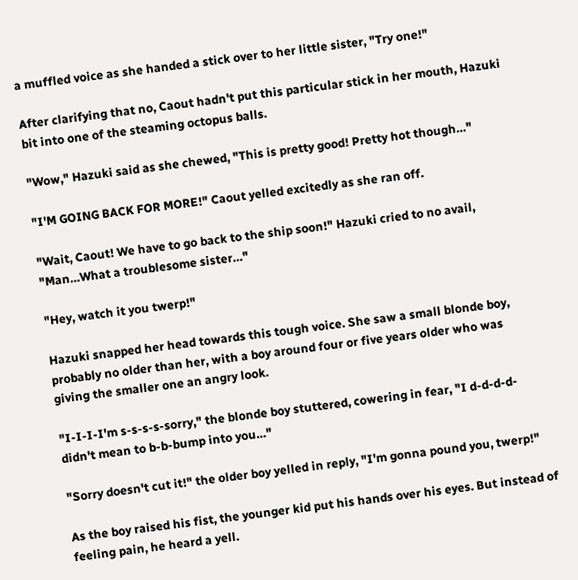a muffled voice as she handed a stick over to her little sister, "Try one!"

After clarifying that no, Caout hadn't put this particular stick in her mouth, Hazuki bit into one of the steaming octopus balls.

"Wow," Hazuki said as she chewed, "This is pretty good! Pretty hot though…"

"I'M GOING BACK FOR MORE!" Caout yelled excitedly as she ran off.

"Wait, Caout! We have to go back to the ship soon!" Hazuki cried to no avail, "Man…What a troublesome sister…"

"Hey, watch it you twerp!"

Hazuki snapped her head towards this tough voice. She saw a small blonde boy, probably no older than her, with a boy around four or five years older who was giving the smaller one an angry look.

"I-I-I-I'm s-s-s-s-sorry," the blonde boy stuttered, cowering in fear, "I d-d-d-d-didn't mean to b-b-bump into you…"

"Sorry doesn't cut it!" the older boy yelled in reply, "I'm gonna pound you, twerp!"

As the boy raised his fist, the younger kid put his hands over his eyes. But instead of feeling pain, he heard a yell.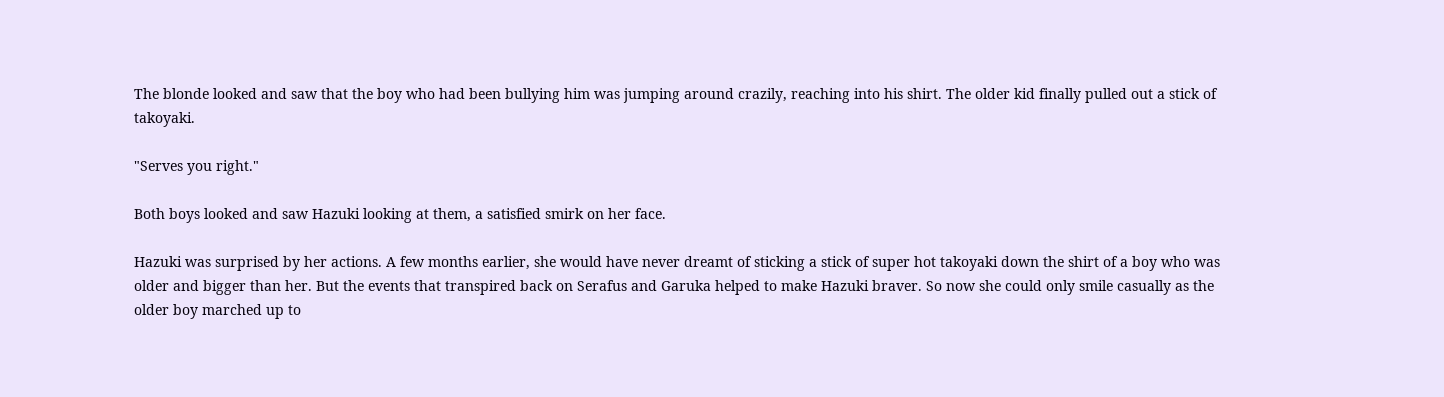The blonde looked and saw that the boy who had been bullying him was jumping around crazily, reaching into his shirt. The older kid finally pulled out a stick of takoyaki.

"Serves you right."

Both boys looked and saw Hazuki looking at them, a satisfied smirk on her face.

Hazuki was surprised by her actions. A few months earlier, she would have never dreamt of sticking a stick of super hot takoyaki down the shirt of a boy who was older and bigger than her. But the events that transpired back on Serafus and Garuka helped to make Hazuki braver. So now she could only smile casually as the older boy marched up to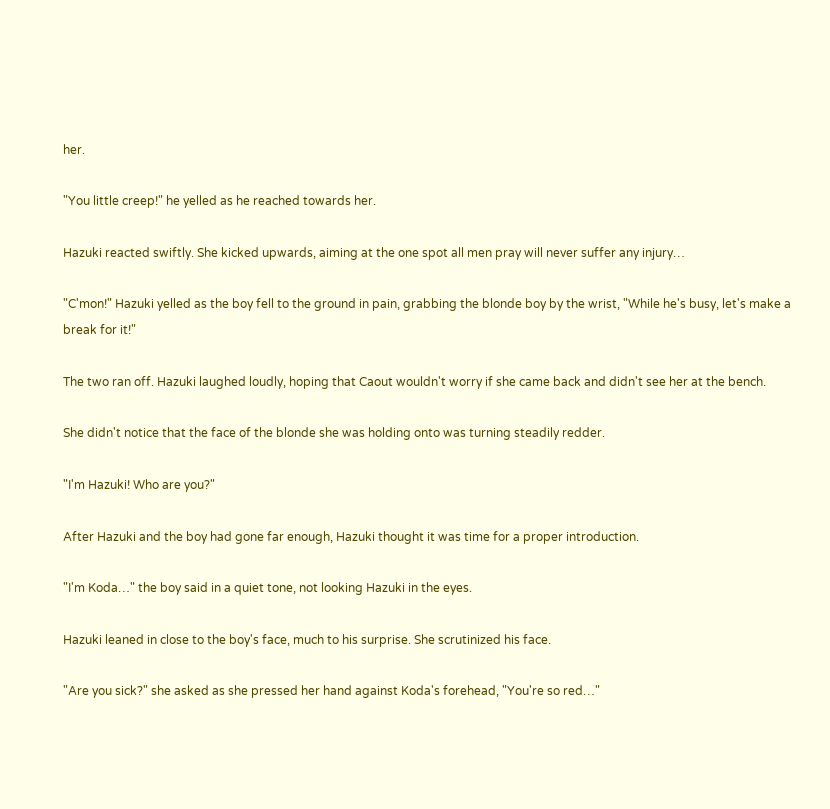her.

"You little creep!" he yelled as he reached towards her.

Hazuki reacted swiftly. She kicked upwards, aiming at the one spot all men pray will never suffer any injury…

"C'mon!" Hazuki yelled as the boy fell to the ground in pain, grabbing the blonde boy by the wrist, "While he's busy, let's make a break for it!"

The two ran off. Hazuki laughed loudly, hoping that Caout wouldn't worry if she came back and didn't see her at the bench.

She didn't notice that the face of the blonde she was holding onto was turning steadily redder.

"I'm Hazuki! Who are you?"

After Hazuki and the boy had gone far enough, Hazuki thought it was time for a proper introduction.

"I'm Koda…" the boy said in a quiet tone, not looking Hazuki in the eyes.

Hazuki leaned in close to the boy's face, much to his surprise. She scrutinized his face.

"Are you sick?" she asked as she pressed her hand against Koda's forehead, "You're so red…"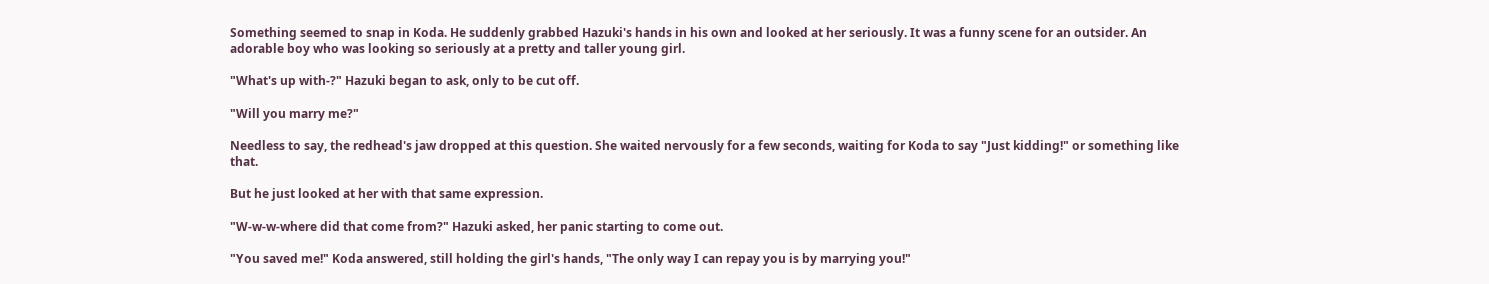Something seemed to snap in Koda. He suddenly grabbed Hazuki's hands in his own and looked at her seriously. It was a funny scene for an outsider. An adorable boy who was looking so seriously at a pretty and taller young girl.

"What's up with-?" Hazuki began to ask, only to be cut off.

"Will you marry me?"

Needless to say, the redhead's jaw dropped at this question. She waited nervously for a few seconds, waiting for Koda to say "Just kidding!" or something like that.

But he just looked at her with that same expression.

"W-w-w-where did that come from?" Hazuki asked, her panic starting to come out.

"You saved me!" Koda answered, still holding the girl's hands, "The only way I can repay you is by marrying you!"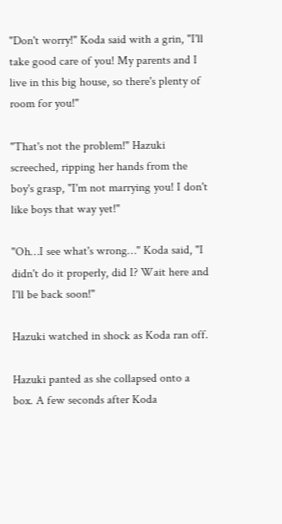"Don't worry!" Koda said with a grin, "I'll take good care of you! My parents and I live in this big house, so there's plenty of room for you!"

"That's not the problem!" Hazuki screeched, ripping her hands from the boy's grasp, "I'm not marrying you! I don't like boys that way yet!"

"Oh…I see what's wrong…" Koda said, "I didn't do it properly, did I? Wait here and I'll be back soon!"

Hazuki watched in shock as Koda ran off.

Hazuki panted as she collapsed onto a box. A few seconds after Koda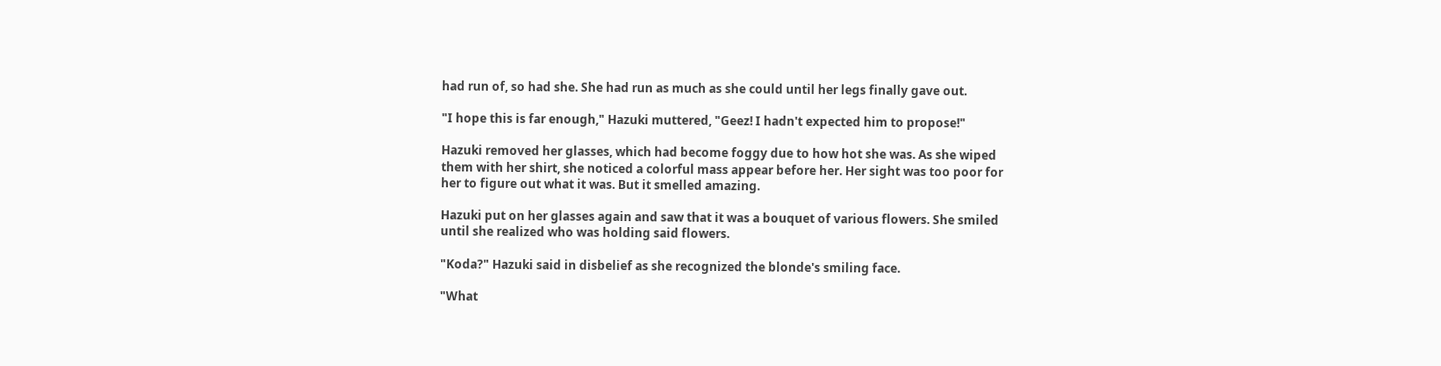had run of, so had she. She had run as much as she could until her legs finally gave out.

"I hope this is far enough," Hazuki muttered, "Geez! I hadn't expected him to propose!"

Hazuki removed her glasses, which had become foggy due to how hot she was. As she wiped them with her shirt, she noticed a colorful mass appear before her. Her sight was too poor for her to figure out what it was. But it smelled amazing.

Hazuki put on her glasses again and saw that it was a bouquet of various flowers. She smiled until she realized who was holding said flowers.

"Koda?" Hazuki said in disbelief as she recognized the blonde's smiling face.

"What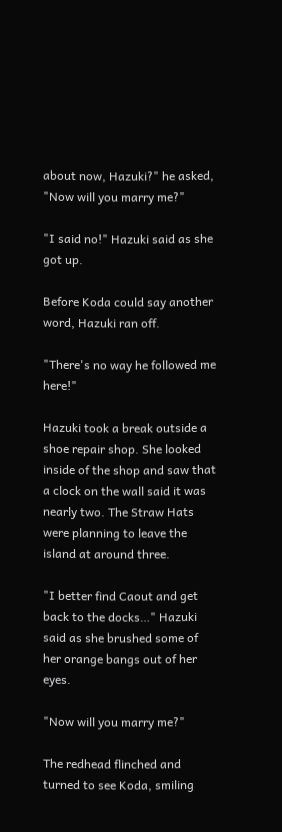about now, Hazuki?" he asked, "Now will you marry me?"

"I said no!" Hazuki said as she got up.

Before Koda could say another word, Hazuki ran off.

"There's no way he followed me here!"

Hazuki took a break outside a shoe repair shop. She looked inside of the shop and saw that a clock on the wall said it was nearly two. The Straw Hats were planning to leave the island at around three.

"I better find Caout and get back to the docks…" Hazuki said as she brushed some of her orange bangs out of her eyes.

"Now will you marry me?"

The redhead flinched and turned to see Koda, smiling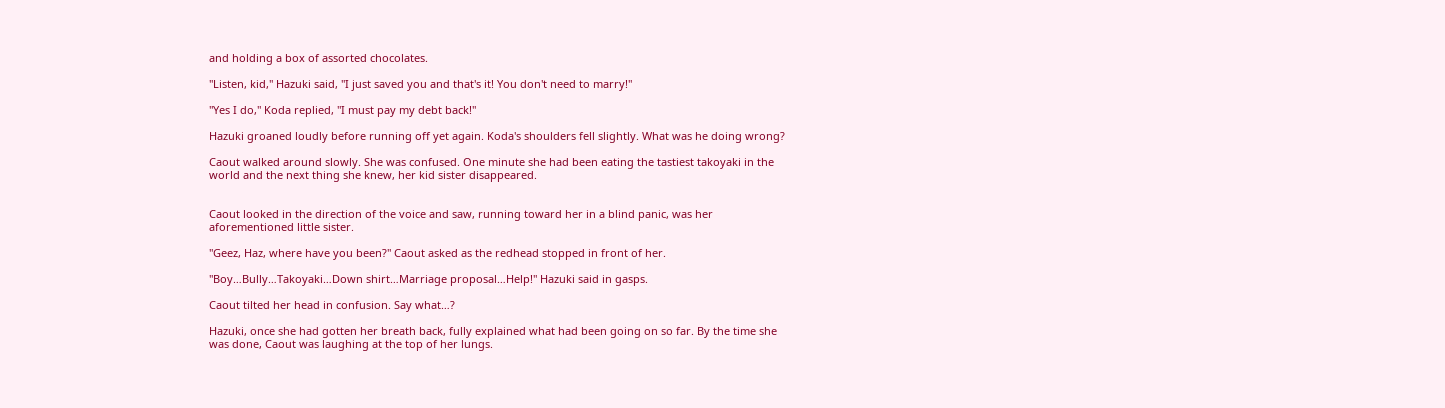and holding a box of assorted chocolates.

"Listen, kid," Hazuki said, "I just saved you and that's it! You don't need to marry!"

"Yes I do," Koda replied, "I must pay my debt back!"

Hazuki groaned loudly before running off yet again. Koda's shoulders fell slightly. What was he doing wrong?

Caout walked around slowly. She was confused. One minute she had been eating the tastiest takoyaki in the world and the next thing she knew, her kid sister disappeared.


Caout looked in the direction of the voice and saw, running toward her in a blind panic, was her aforementioned little sister.

"Geez, Haz, where have you been?" Caout asked as the redhead stopped in front of her.

"Boy…Bully…Takoyaki…Down shirt…Marriage proposal…Help!" Hazuki said in gasps.

Caout tilted her head in confusion. Say what…?

Hazuki, once she had gotten her breath back, fully explained what had been going on so far. By the time she was done, Caout was laughing at the top of her lungs.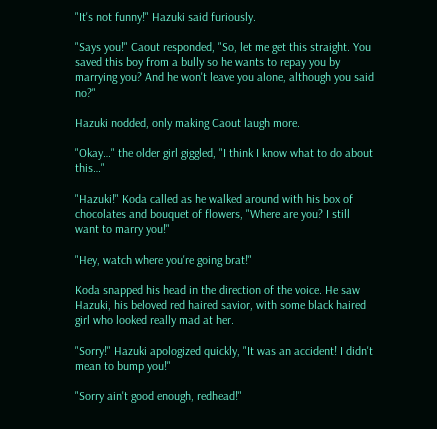"It's not funny!" Hazuki said furiously.

"Says you!" Caout responded, "So, let me get this straight. You saved this boy from a bully so he wants to repay you by marrying you? And he won't leave you alone, although you said no?"

Hazuki nodded, only making Caout laugh more.

"Okay…" the older girl giggled, "I think I know what to do about this…"

"Hazuki!" Koda called as he walked around with his box of chocolates and bouquet of flowers, "Where are you? I still want to marry you!"

"Hey, watch where you're going brat!"

Koda snapped his head in the direction of the voice. He saw Hazuki, his beloved red haired savior, with some black haired girl who looked really mad at her.

"Sorry!" Hazuki apologized quickly, "It was an accident! I didn't mean to bump you!"

"Sorry ain't good enough, redhead!"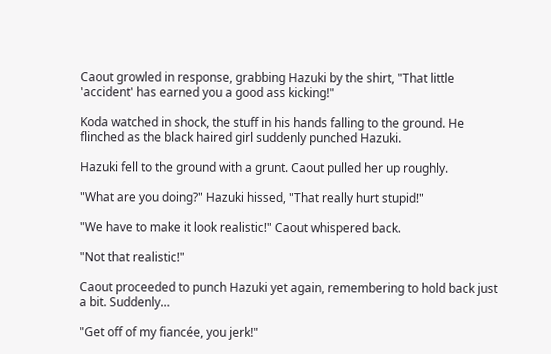Caout growled in response, grabbing Hazuki by the shirt, "That little 'accident' has earned you a good ass kicking!"

Koda watched in shock, the stuff in his hands falling to the ground. He flinched as the black haired girl suddenly punched Hazuki.

Hazuki fell to the ground with a grunt. Caout pulled her up roughly.

"What are you doing?" Hazuki hissed, "That really hurt stupid!"

"We have to make it look realistic!" Caout whispered back.

"Not that realistic!"

Caout proceeded to punch Hazuki yet again, remembering to hold back just a bit. Suddenly…

"Get off of my fiancée, you jerk!"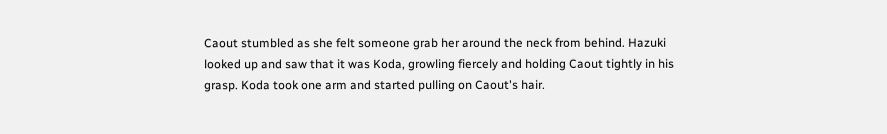Caout stumbled as she felt someone grab her around the neck from behind. Hazuki looked up and saw that it was Koda, growling fiercely and holding Caout tightly in his grasp. Koda took one arm and started pulling on Caout's hair.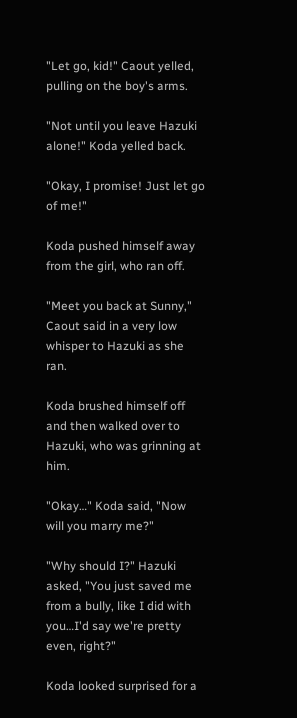"Let go, kid!" Caout yelled, pulling on the boy's arms.

"Not until you leave Hazuki alone!" Koda yelled back.

"Okay, I promise! Just let go of me!"

Koda pushed himself away from the girl, who ran off.

"Meet you back at Sunny," Caout said in a very low whisper to Hazuki as she ran.

Koda brushed himself off and then walked over to Hazuki, who was grinning at him.

"Okay…" Koda said, "Now will you marry me?"

"Why should I?" Hazuki asked, "You just saved me from a bully, like I did with you…I'd say we're pretty even, right?"

Koda looked surprised for a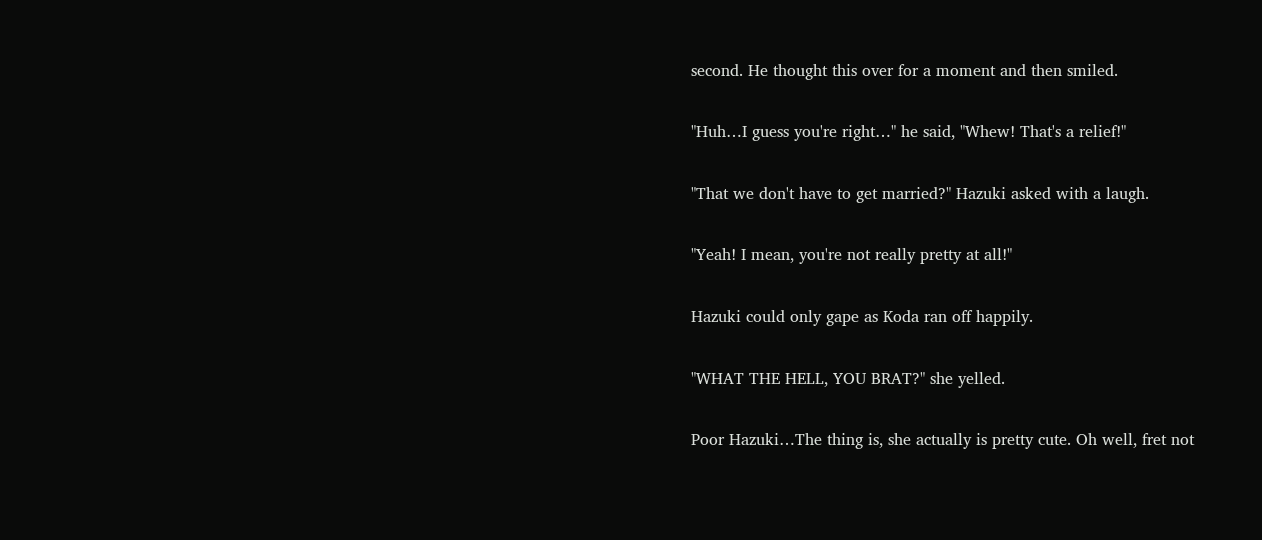second. He thought this over for a moment and then smiled.

"Huh…I guess you're right…" he said, "Whew! That's a relief!"

"That we don't have to get married?" Hazuki asked with a laugh.

"Yeah! I mean, you're not really pretty at all!"

Hazuki could only gape as Koda ran off happily.

"WHAT THE HELL, YOU BRAT?" she yelled.

Poor Hazuki…The thing is, she actually is pretty cute. Oh well, fret not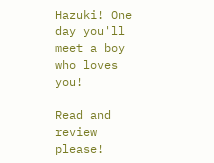Hazuki! One day you'll meet a boy who loves you!

Read and review please!